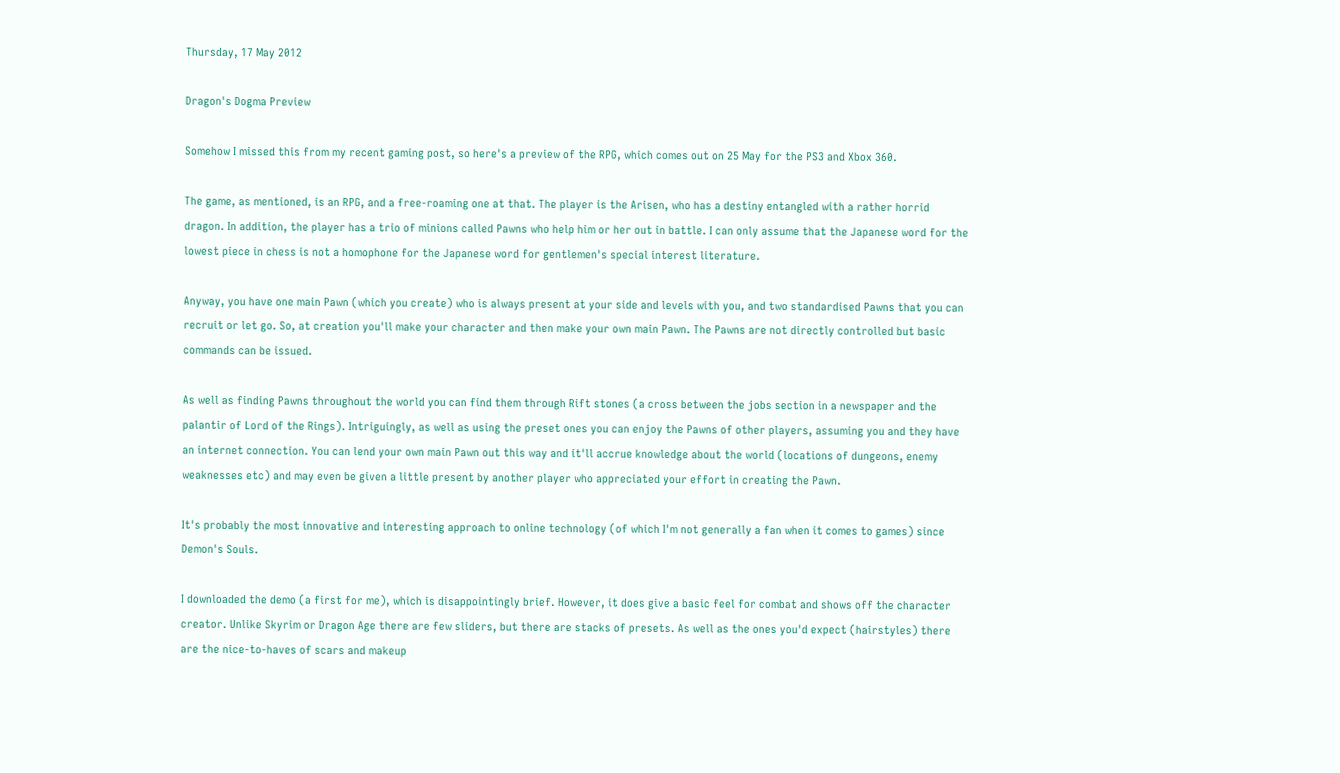Thursday, 17 May 2012

Dragon's Dogma Preview

Somehow I missed this from my recent gaming post, so here's a preview of the RPG, which comes out on 25 May for the PS3 and Xbox 360.

The game, as mentioned, is an RPG, and a free-roaming one at that. The player is the Arisen, who has a destiny entangled with a rather horrid dragon. In addition, the player has a trio of minions called Pawns who help him or her out in battle. I can only assume that the Japanese word for the lowest piece in chess is not a homophone for the Japanese word for gentlemen's special interest literature.

Anyway, you have one main Pawn (which you create) who is always present at your side and levels with you, and two standardised Pawns that you can recruit or let go. So, at creation you'll make your character and then make your own main Pawn. The Pawns are not directly controlled but basic commands can be issued.

As well as finding Pawns throughout the world you can find them through Rift stones (a cross between the jobs section in a newspaper and the palantir of Lord of the Rings). Intriguingly, as well as using the preset ones you can enjoy the Pawns of other players, assuming you and they have an internet connection. You can lend your own main Pawn out this way and it'll accrue knowledge about the world (locations of dungeons, enemy weaknesses etc) and may even be given a little present by another player who appreciated your effort in creating the Pawn.

It's probably the most innovative and interesting approach to online technology (of which I'm not generally a fan when it comes to games) since Demon's Souls.

I downloaded the demo (a first for me), which is disappointingly brief. However, it does give a basic feel for combat and shows off the character creator. Unlike Skyrim or Dragon Age there are few sliders, but there are stacks of presets. As well as the ones you'd expect (hairstyles) there are the nice-to-haves of scars and makeup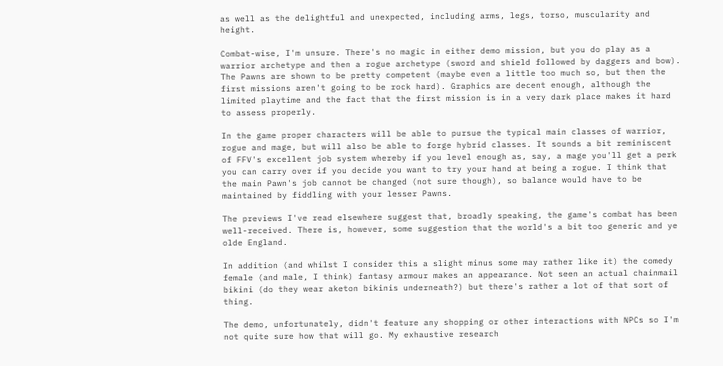as well as the delightful and unexpected, including arms, legs, torso, muscularity and height.

Combat-wise, I'm unsure. There's no magic in either demo mission, but you do play as a warrior archetype and then a rogue archetype (sword and shield followed by daggers and bow). The Pawns are shown to be pretty competent (maybe even a little too much so, but then the first missions aren't going to be rock hard). Graphics are decent enough, although the limited playtime and the fact that the first mission is in a very dark place makes it hard to assess properly.

In the game proper characters will be able to pursue the typical main classes of warrior, rogue and mage, but will also be able to forge hybrid classes. It sounds a bit reminiscent of FFV's excellent job system whereby if you level enough as, say, a mage you'll get a perk you can carry over if you decide you want to try your hand at being a rogue. I think that the main Pawn's job cannot be changed (not sure though), so balance would have to be maintained by fiddling with your lesser Pawns.

The previews I've read elsewhere suggest that, broadly speaking, the game's combat has been well-received. There is, however, some suggestion that the world's a bit too generic and ye olde England.

In addition (and whilst I consider this a slight minus some may rather like it) the comedy female (and male, I think) fantasy armour makes an appearance. Not seen an actual chainmail bikini (do they wear aketon bikinis underneath?) but there's rather a lot of that sort of thing.

The demo, unfortunately, didn't feature any shopping or other interactions with NPCs so I'm not quite sure how that will go. My exhaustive research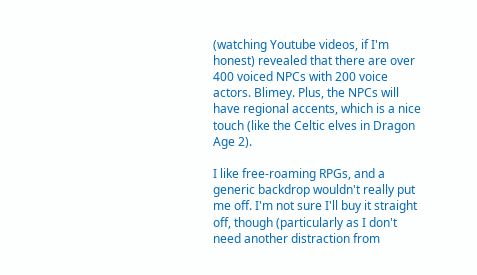(watching Youtube videos, if I'm honest) revealed that there are over 400 voiced NPCs with 200 voice actors. Blimey. Plus, the NPCs will have regional accents, which is a nice touch (like the Celtic elves in Dragon Age 2).

I like free-roaming RPGs, and a generic backdrop wouldn't really put me off. I'm not sure I'll buy it straight off, though (particularly as I don't need another distraction from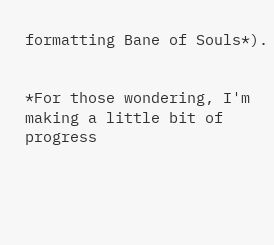formatting Bane of Souls*).


*For those wondering, I'm making a little bit of progress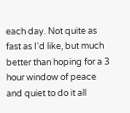each day. Not quite as fast as I'd like, but much better than hoping for a 3 hour window of peace and quiet to do it all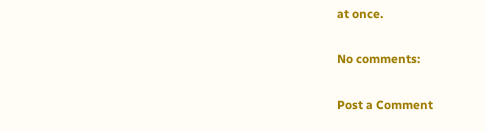at once.

No comments:

Post a Comment